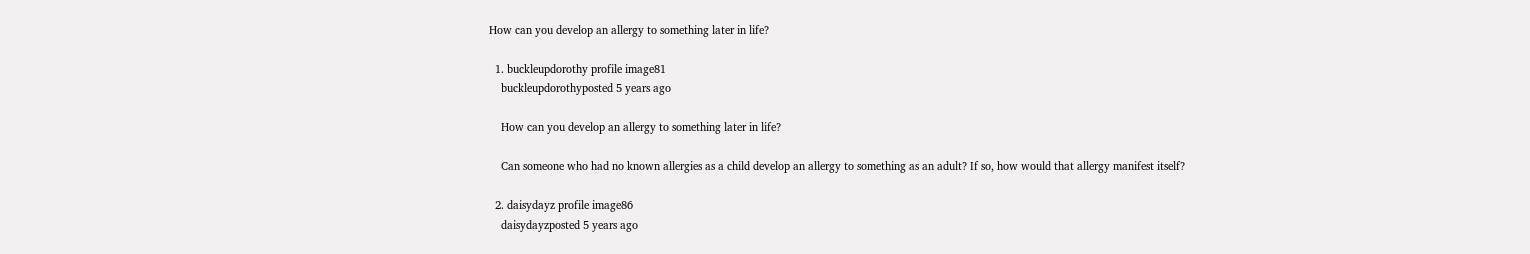How can you develop an allergy to something later in life?

  1. buckleupdorothy profile image81
    buckleupdorothyposted 5 years ago

    How can you develop an allergy to something later in life?

    Can someone who had no known allergies as a child develop an allergy to something as an adult? If so, how would that allergy manifest itself?

  2. daisydayz profile image86
    daisydayzposted 5 years ago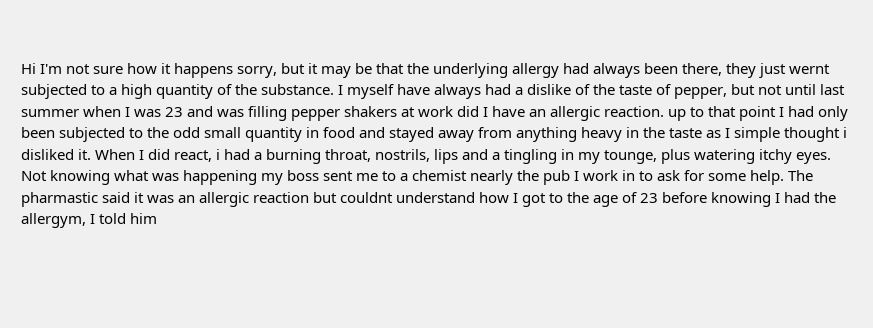Hi I'm not sure how it happens sorry, but it may be that the underlying allergy had always been there, they just wernt subjected to a high quantity of the substance. I myself have always had a dislike of the taste of pepper, but not until last summer when I was 23 and was filling pepper shakers at work did I have an allergic reaction. up to that point I had only been subjected to the odd small quantity in food and stayed away from anything heavy in the taste as I simple thought i disliked it. When I did react, i had a burning throat, nostrils, lips and a tingling in my tounge, plus watering itchy eyes. Not knowing what was happening my boss sent me to a chemist nearly the pub I work in to ask for some help. The pharmastic said it was an allergic reaction but couldnt understand how I got to the age of 23 before knowing I had the allergym, I told him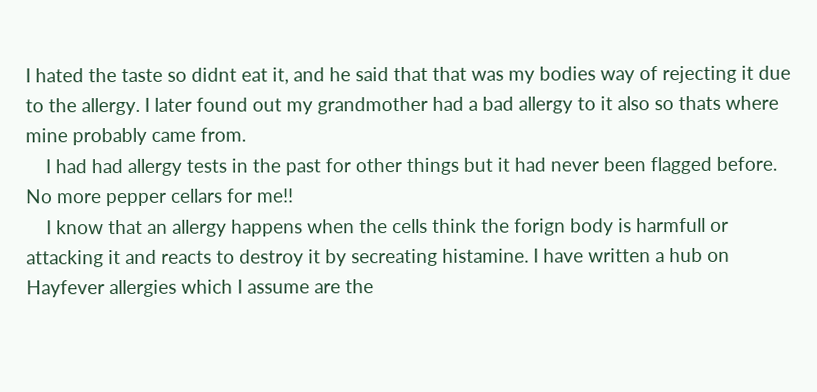I hated the taste so didnt eat it, and he said that that was my bodies way of rejecting it due to the allergy. I later found out my grandmother had a bad allergy to it also so thats where mine probably came from.
    I had had allergy tests in the past for other things but it had never been flagged before. No more pepper cellars for me!!
    I know that an allergy happens when the cells think the forign body is harmfull or attacking it and reacts to destroy it by secreating histamine. I have written a hub on Hayfever allergies which I assume are the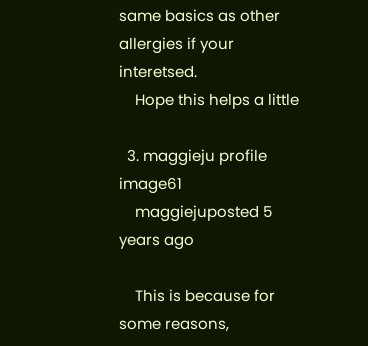same basics as other allergies if your interetsed.
    Hope this helps a little

  3. maggieju profile image61
    maggiejuposted 5 years ago

    This is because for some reasons,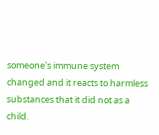someone's immune system changed and it reacts to harmless substances that it did not as a child.